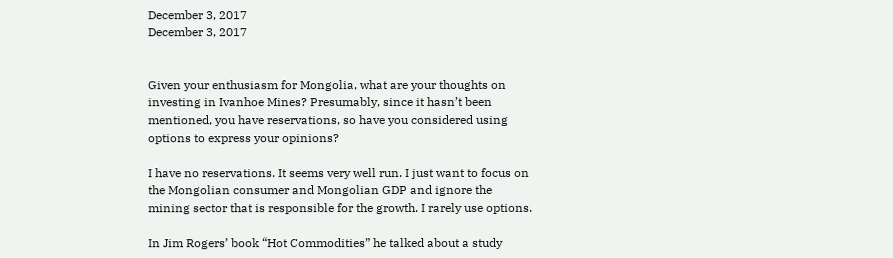December 3, 2017
December 3, 2017


Given your enthusiasm for Mongolia, what are your thoughts on investing in Ivanhoe Mines? Presumably, since it hasn’t been mentioned, you have reservations, so have you considered using options to express your opinions?

I have no reservations. It seems very well run. I just want to focus on the Mongolian consumer and Mongolian GDP and ignore the mining sector that is responsible for the growth. I rarely use options.

In Jim Rogers’ book “Hot Commodities” he talked about a study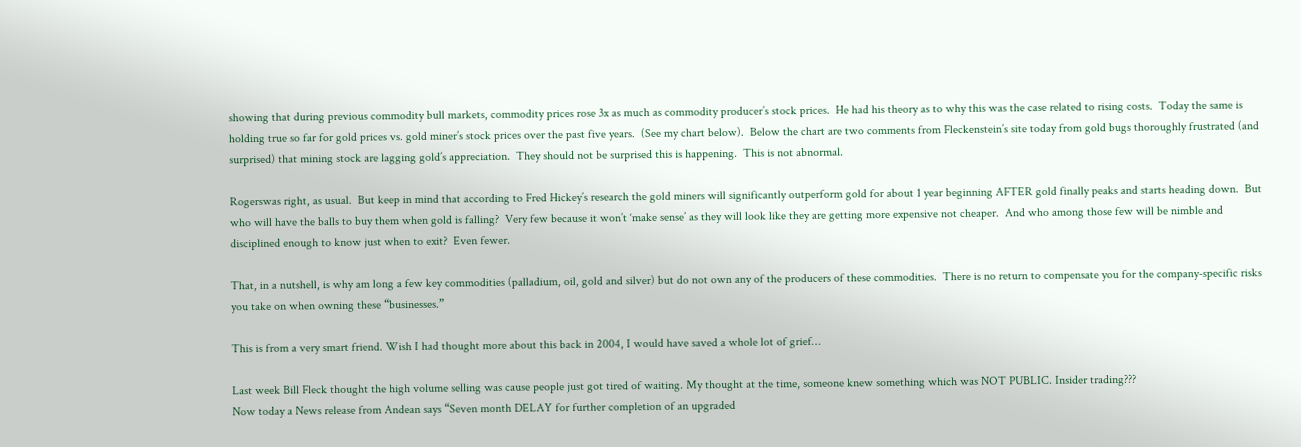showing that during previous commodity bull markets, commodity prices rose 3x as much as commodity producer’s stock prices.  He had his theory as to why this was the case related to rising costs.  Today the same is holding true so far for gold prices vs. gold miner’s stock prices over the past five years.  (See my chart below).  Below the chart are two comments from Fleckenstein’s site today from gold bugs thoroughly frustrated (and surprised) that mining stock are lagging gold’s appreciation.  They should not be surprised this is happening.  This is not abnormal.

Rogerswas right, as usual.  But keep in mind that according to Fred Hickey’s research the gold miners will significantly outperform gold for about 1 year beginning AFTER gold finally peaks and starts heading down.  But who will have the balls to buy them when gold is falling?  Very few because it won’t ‘make sense’ as they will look like they are getting more expensive not cheaper.  And who among those few will be nimble and disciplined enough to know just when to exit?  Even fewer.

That, in a nutshell, is why am long a few key commodities (palladium, oil, gold and silver) but do not own any of the producers of these commodities.  There is no return to compensate you for the company-specific risks you take on when owning these “businesses.”

This is from a very smart friend. Wish I had thought more about this back in 2004, I would have saved a whole lot of grief…

Last week Bill Fleck thought the high volume selling was cause people just got tired of waiting. My thought at the time, someone knew something which was NOT PUBLIC. Insider trading???
Now today a News release from Andean says “Seven month DELAY for further completion of an upgraded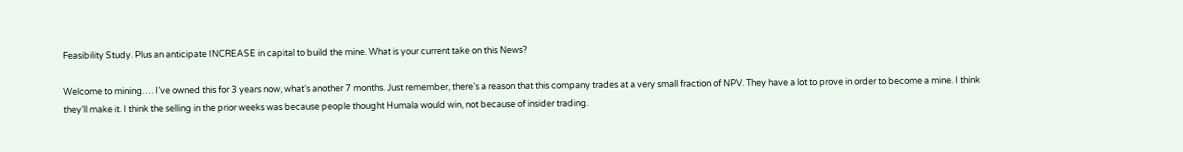Feasibility Study. Plus an anticipate INCREASE in capital to build the mine. What is your current take on this News?

Welcome to mining…. I’ve owned this for 3 years now, what’s another 7 months. Just remember, there’s a reason that this company trades at a very small fraction of NPV. They have a lot to prove in order to become a mine. I think they’ll make it. I think the selling in the prior weeks was because people thought Humala would win, not because of insider trading.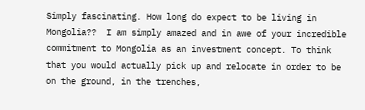Simply fascinating. How long do expect to be living in Mongolia??  I am simply amazed and in awe of your incredible commitment to Mongolia as an investment concept. To think that you would actually pick up and relocate in order to be on the ground, in the trenches,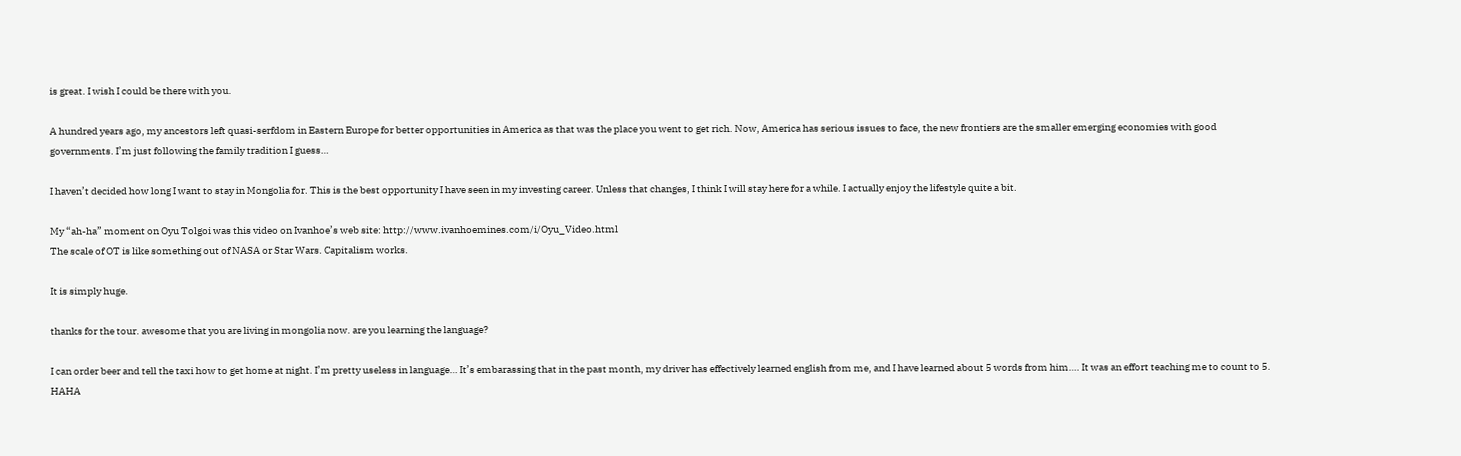is great. I wish I could be there with you.

A hundred years ago, my ancestors left quasi-serfdom in Eastern Europe for better opportunities in America as that was the place you went to get rich. Now, America has serious issues to face, the new frontiers are the smaller emerging economies with good governments. I’m just following the family tradition I guess…

I haven’t decided how long I want to stay in Mongolia for. This is the best opportunity I have seen in my investing career. Unless that changes, I think I will stay here for a while. I actually enjoy the lifestyle quite a bit.

My “ah-ha” moment on Oyu Tolgoi was this video on Ivanhoe’s web site: http://www.ivanhoemines.com/i/Oyu_Video.html
The scale of OT is like something out of NASA or Star Wars. Capitalism works.

It is simply huge.

thanks for the tour. awesome that you are living in mongolia now. are you learning the language?

I can order beer and tell the taxi how to get home at night. I’m pretty useless in language… It’s embarassing that in the past month, my driver has effectively learned english from me, and I have learned about 5 words from him…. It was an effort teaching me to count to 5. HAHA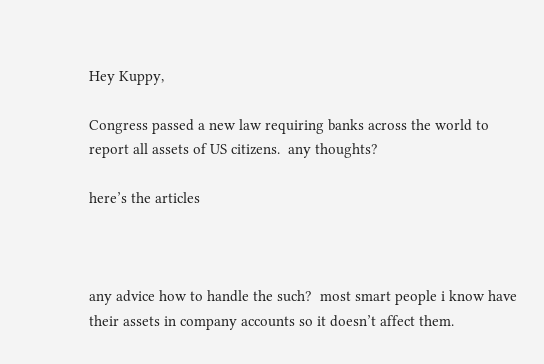Hey Kuppy,

Congress passed a new law requiring banks across the world to report all assets of US citizens.  any thoughts?

here’s the articles



any advice how to handle the such?  most smart people i know have their assets in company accounts so it doesn’t affect them.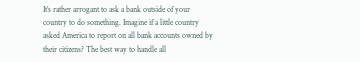It’s rather arrogant to ask a bank outside of your country to do something. Imagine if a little country asked America to report on all bank accounts owned by their citizens? The best way to handle all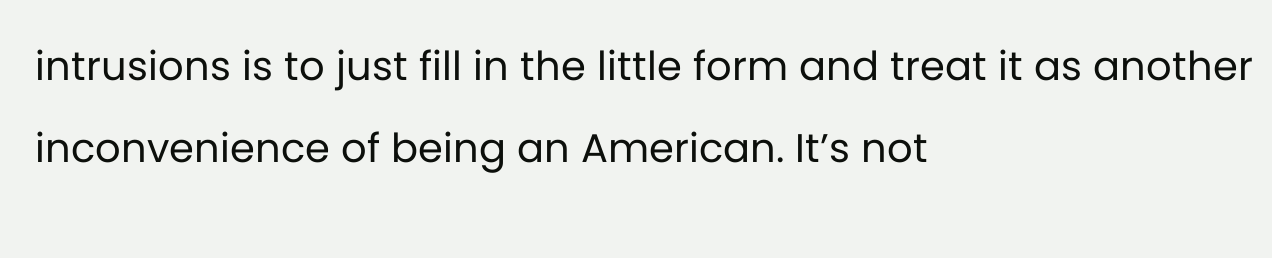intrusions is to just fill in the little form and treat it as another inconvenience of being an American. It’s not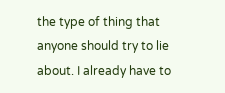the type of thing that anyone should try to lie about. I already have to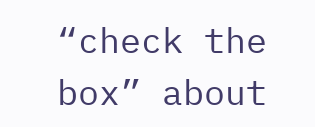“check the box” about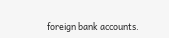foreign bank accounts.